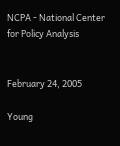NCPA - National Center for Policy Analysis


February 24, 2005

Young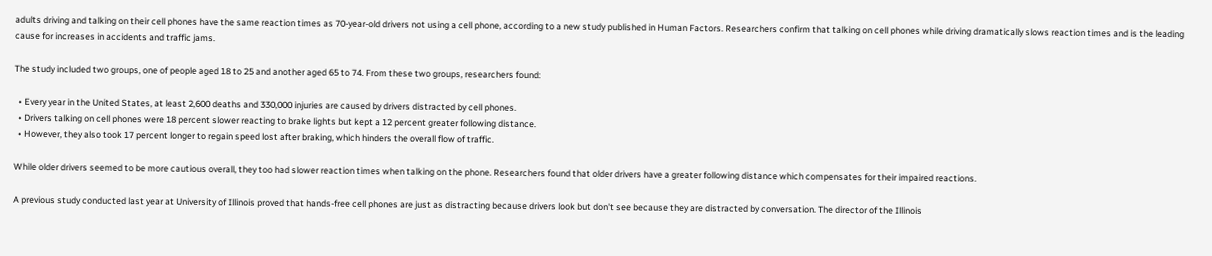adults driving and talking on their cell phones have the same reaction times as 70-year-old drivers not using a cell phone, according to a new study published in Human Factors. Researchers confirm that talking on cell phones while driving dramatically slows reaction times and is the leading cause for increases in accidents and traffic jams.

The study included two groups, one of people aged 18 to 25 and another aged 65 to 74. From these two groups, researchers found:

  • Every year in the United States, at least 2,600 deaths and 330,000 injuries are caused by drivers distracted by cell phones.
  • Drivers talking on cell phones were 18 percent slower reacting to brake lights but kept a 12 percent greater following distance.
  • However, they also took 17 percent longer to regain speed lost after braking, which hinders the overall flow of traffic.

While older drivers seemed to be more cautious overall, they too had slower reaction times when talking on the phone. Researchers found that older drivers have a greater following distance which compensates for their impaired reactions.

A previous study conducted last year at University of Illinois proved that hands-free cell phones are just as distracting because drivers look but don't see because they are distracted by conversation. The director of the Illinois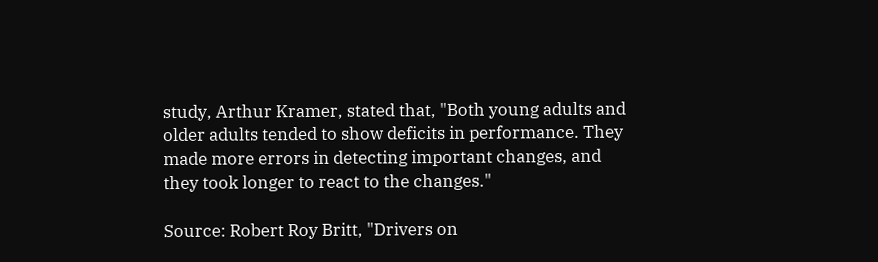study, Arthur Kramer, stated that, "Both young adults and older adults tended to show deficits in performance. They made more errors in detecting important changes, and they took longer to react to the changes."

Source: Robert Roy Britt, "Drivers on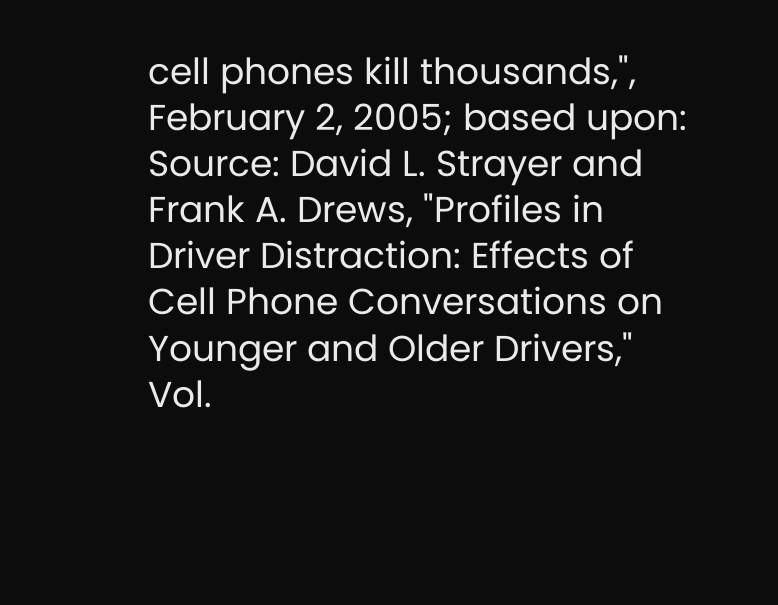cell phones kill thousands,", February 2, 2005; based upon: Source: David L. Strayer and Frank A. Drews, "Profiles in Driver Distraction: Effects of Cell Phone Conversations on Younger and Older Drivers," Vol.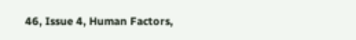46, Issue 4, Human Factors,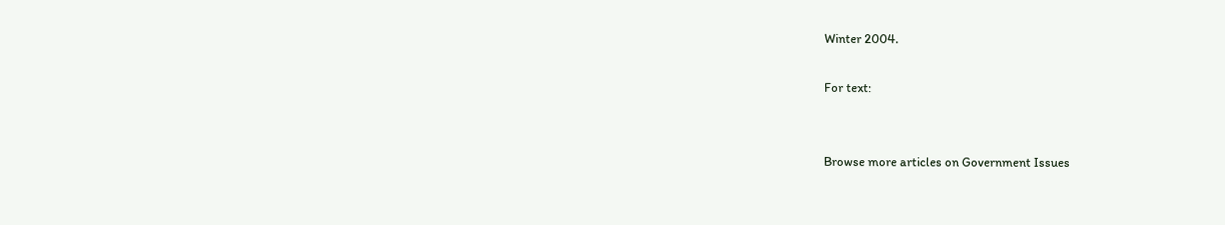Winter 2004.

For text:


Browse more articles on Government Issues